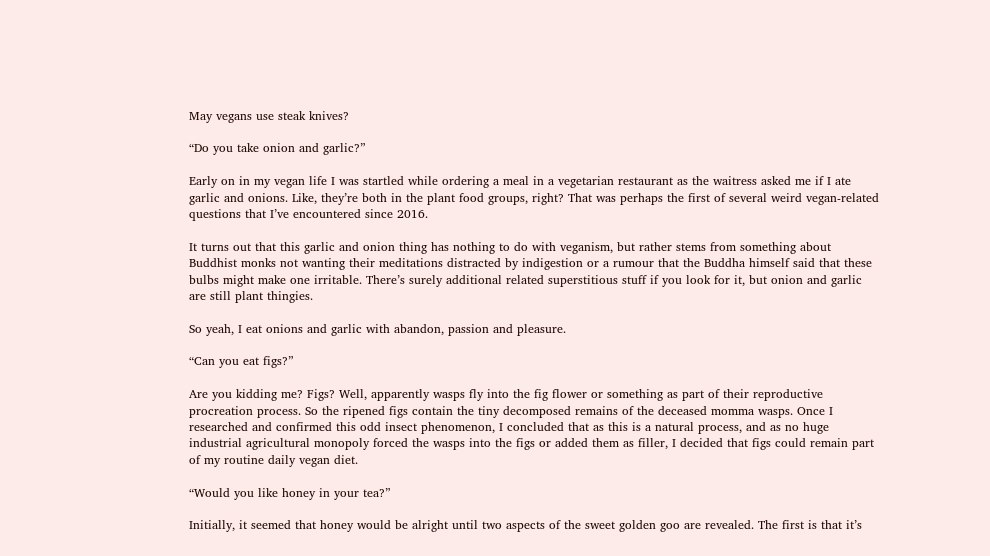May vegans use steak knives?

“Do you take onion and garlic?”

Early on in my vegan life I was startled while ordering a meal in a vegetarian restaurant as the waitress asked me if I ate garlic and onions. Like, they’re both in the plant food groups, right? That was perhaps the first of several weird vegan-related questions that I’ve encountered since 2016.

It turns out that this garlic and onion thing has nothing to do with veganism, but rather stems from something about Buddhist monks not wanting their meditations distracted by indigestion or a rumour that the Buddha himself said that these bulbs might make one irritable. There’s surely additional related superstitious stuff if you look for it, but onion and garlic are still plant thingies.

So yeah, I eat onions and garlic with abandon, passion and pleasure.

“Can you eat figs?”

Are you kidding me? Figs? Well, apparently wasps fly into the fig flower or something as part of their reproductive procreation process. So the ripened figs contain the tiny decomposed remains of the deceased momma wasps. Once I researched and confirmed this odd insect phenomenon, I concluded that as this is a natural process, and as no huge industrial agricultural monopoly forced the wasps into the figs or added them as filler, I decided that figs could remain part of my routine daily vegan diet.

“Would you like honey in your tea?”

Initially, it seemed that honey would be alright until two aspects of the sweet golden goo are revealed. The first is that it’s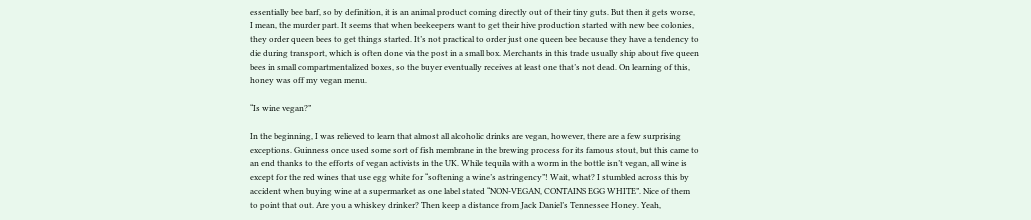essentially bee barf, so by definition, it is an animal product coming directly out of their tiny guts. But then it gets worse, I mean, the murder part. It seems that when beekeepers want to get their hive production started with new bee colonies, they order queen bees to get things started. It’s not practical to order just one queen bee because they have a tendency to die during transport, which is often done via the post in a small box. Merchants in this trade usually ship about five queen bees in small compartmentalized boxes, so the buyer eventually receives at least one that’s not dead. On learning of this, honey was off my vegan menu.

“Is wine vegan?”

In the beginning, I was relieved to learn that almost all alcoholic drinks are vegan, however, there are a few surprising exceptions. Guinness once used some sort of fish membrane in the brewing process for its famous stout, but this came to an end thanks to the efforts of vegan activists in the UK. While tequila with a worm in the bottle isn’t vegan, all wine is except for the red wines that use egg white for “softening a wine’s astringency”! Wait, what? I stumbled across this by accident when buying wine at a supermarket as one label stated “NON-VEGAN, CONTAINS EGG WHITE”. Nice of them to point that out. Are you a whiskey drinker? Then keep a distance from Jack Daniel’s Tennessee Honey. Yeah,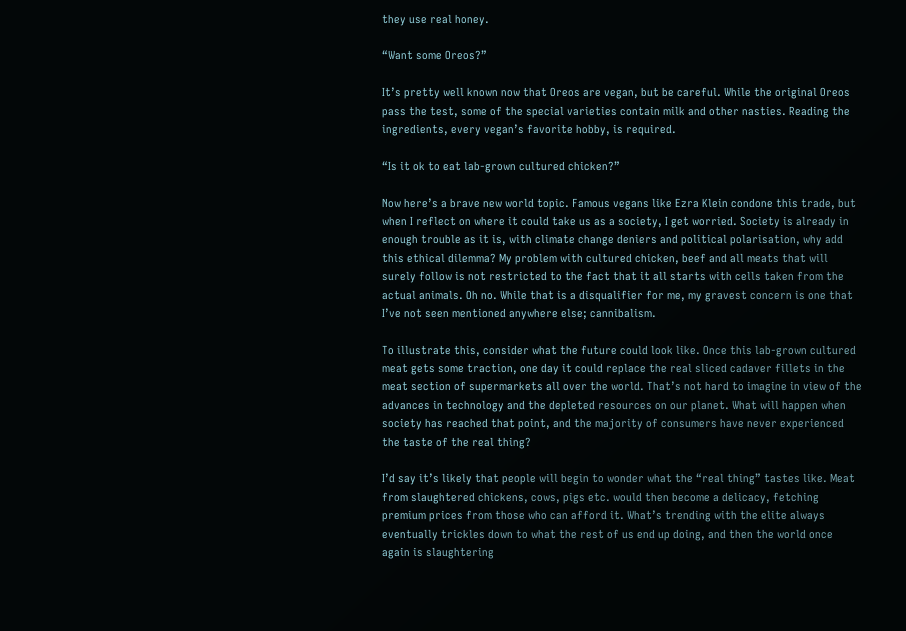they use real honey.

“Want some Oreos?”

It’s pretty well known now that Oreos are vegan, but be careful. While the original Oreos pass the test, some of the special varieties contain milk and other nasties. Reading the ingredients, every vegan’s favorite hobby, is required.

“Is it ok to eat lab-grown cultured chicken?”

Now here’s a brave new world topic. Famous vegans like Ezra Klein condone this trade, but when I reflect on where it could take us as a society, I get worried. Society is already in enough trouble as it is, with climate change deniers and political polarisation, why add this ethical dilemma? My problem with cultured chicken, beef and all meats that will surely follow is not restricted to the fact that it all starts with cells taken from the actual animals. Oh no. While that is a disqualifier for me, my gravest concern is one that I’ve not seen mentioned anywhere else; cannibalism.

To illustrate this, consider what the future could look like. Once this lab-grown cultured meat gets some traction, one day it could replace the real sliced cadaver fillets in the meat section of supermarkets all over the world. That’s not hard to imagine in view of the advances in technology and the depleted resources on our planet. What will happen when society has reached that point, and the majority of consumers have never experienced the taste of the real thing?

I’d say it’s likely that people will begin to wonder what the “real thing” tastes like. Meat from slaughtered chickens, cows, pigs etc. would then become a delicacy, fetching premium prices from those who can afford it. What’s trending with the elite always eventually trickles down to what the rest of us end up doing, and then the world once again is slaughtering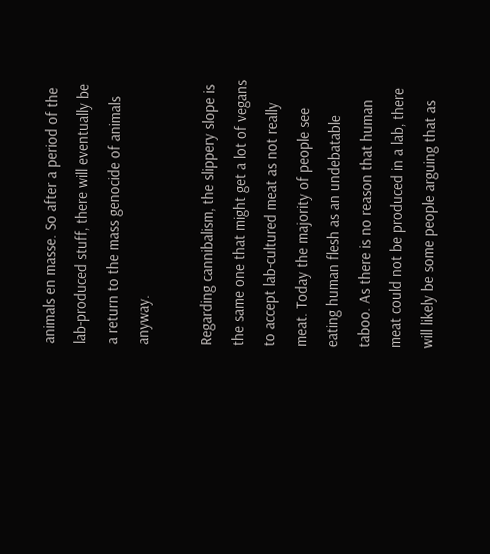animals en masse. So after a period of the lab-produced stuff, there will eventually be a return to the mass genocide of animals anyway.

Regarding cannibalism, the slippery slope is the same one that might get a lot of vegans to accept lab-cultured meat as not really meat. Today the majority of people see eating human flesh as an undebatable taboo. As there is no reason that human meat could not be produced in a lab, there will likely be some people arguing that as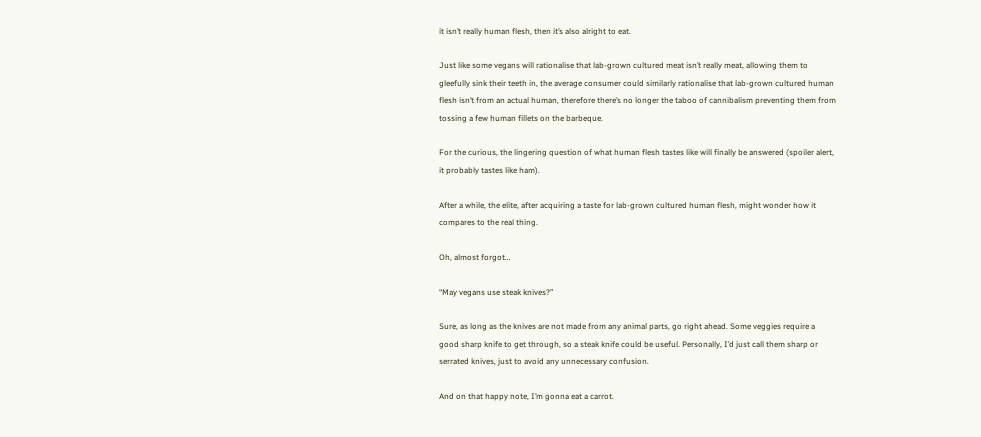it isn’t really human flesh, then it’s also alright to eat.

Just like some vegans will rationalise that lab-grown cultured meat isn’t really meat, allowing them to gleefully sink their teeth in, the average consumer could similarly rationalise that lab-grown cultured human flesh isn’t from an actual human, therefore there’s no longer the taboo of cannibalism preventing them from tossing a few human fillets on the barbeque.

For the curious, the lingering question of what human flesh tastes like will finally be answered (spoiler alert, it probably tastes like ham).

After a while, the elite, after acquiring a taste for lab-grown cultured human flesh, might wonder how it compares to the real thing.

Oh, almost forgot…

“May vegans use steak knives?”

Sure, as long as the knives are not made from any animal parts, go right ahead. Some veggies require a good sharp knife to get through, so a steak knife could be useful. Personally, I’d just call them sharp or serrated knives, just to avoid any unnecessary confusion.

And on that happy note, I’m gonna eat a carrot.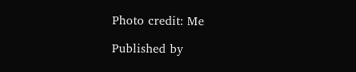Photo credit: Me

Published by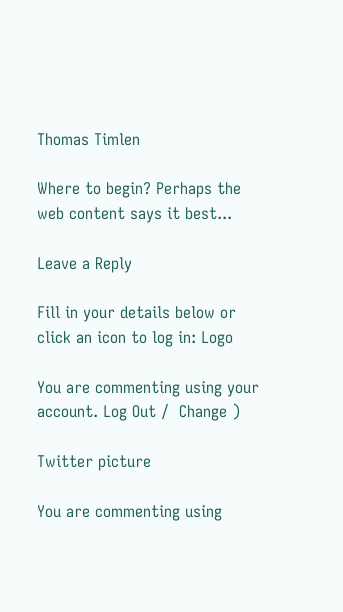Thomas Timlen

Where to begin? Perhaps the web content says it best...

Leave a Reply

Fill in your details below or click an icon to log in: Logo

You are commenting using your account. Log Out /  Change )

Twitter picture

You are commenting using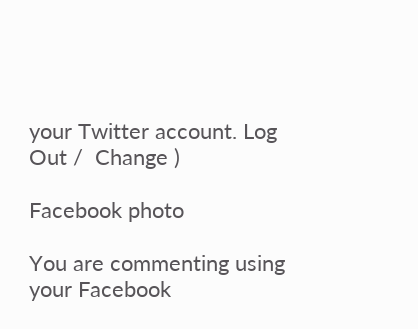your Twitter account. Log Out /  Change )

Facebook photo

You are commenting using your Facebook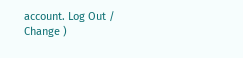account. Log Out /  Change )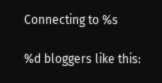Connecting to %s

%d bloggers like this: